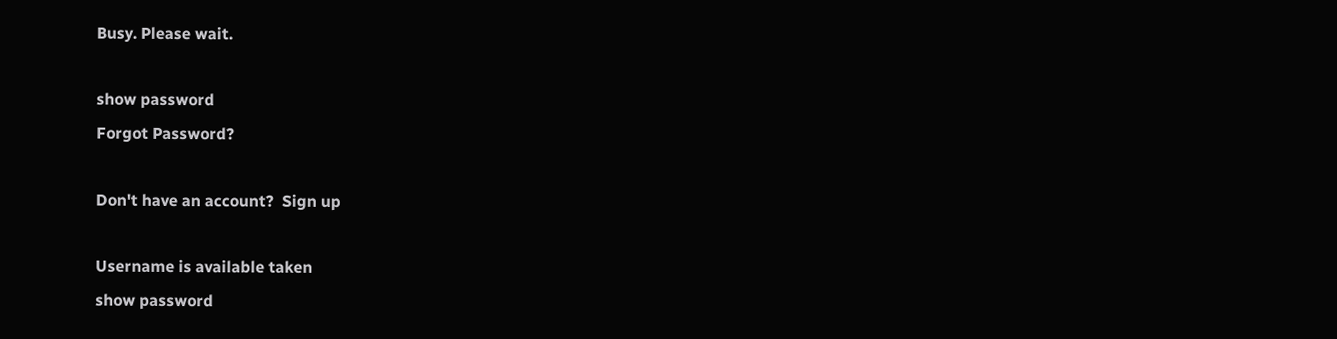Busy. Please wait.

show password
Forgot Password?

Don't have an account?  Sign up

Username is available taken
show password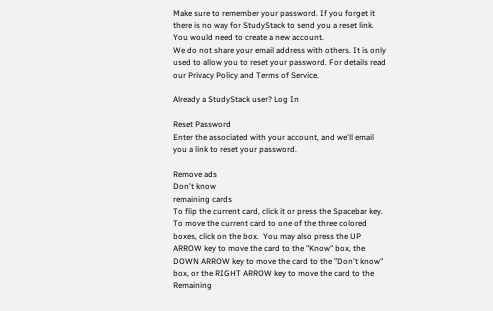Make sure to remember your password. If you forget it there is no way for StudyStack to send you a reset link. You would need to create a new account.
We do not share your email address with others. It is only used to allow you to reset your password. For details read our Privacy Policy and Terms of Service.

Already a StudyStack user? Log In

Reset Password
Enter the associated with your account, and we'll email you a link to reset your password.

Remove ads
Don't know
remaining cards
To flip the current card, click it or press the Spacebar key.  To move the current card to one of the three colored boxes, click on the box.  You may also press the UP ARROW key to move the card to the "Know" box, the DOWN ARROW key to move the card to the "Don't know" box, or the RIGHT ARROW key to move the card to the Remaining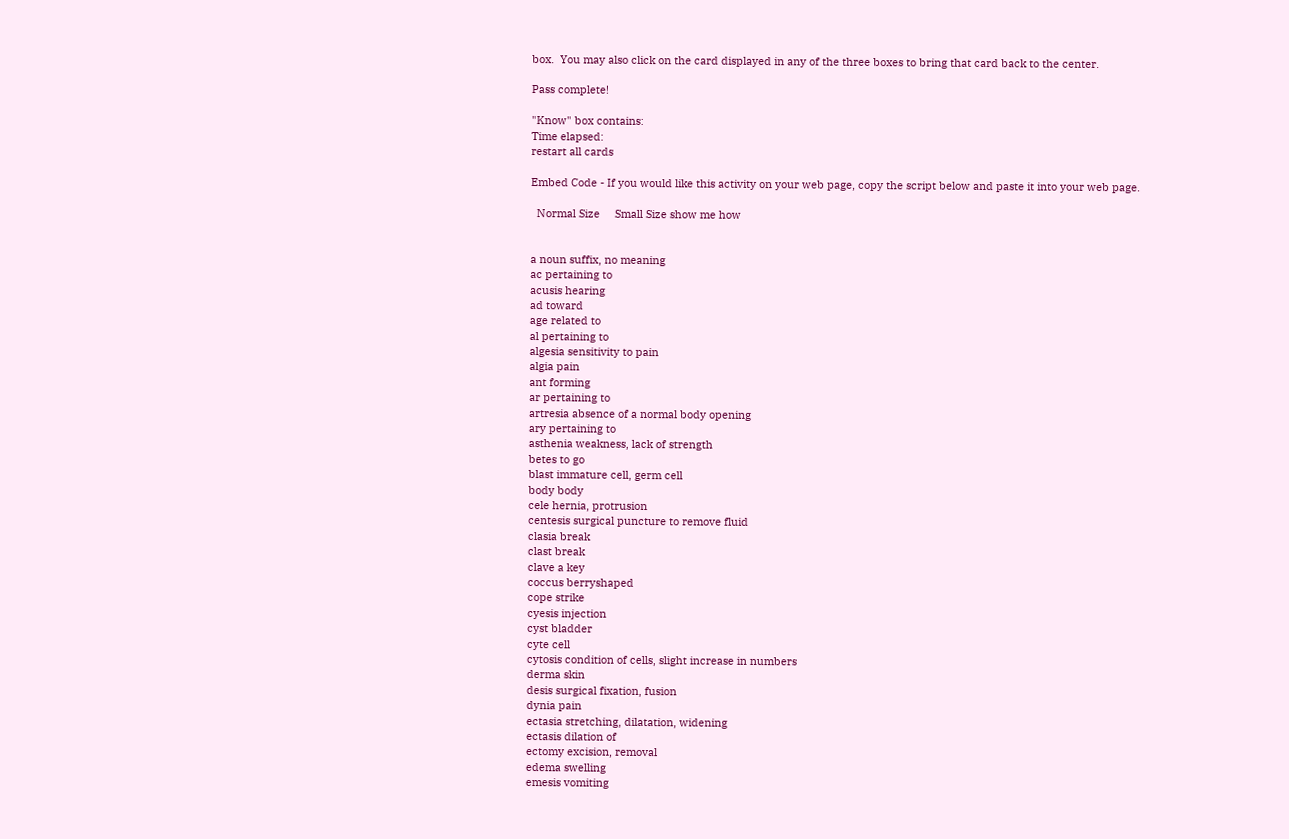box.  You may also click on the card displayed in any of the three boxes to bring that card back to the center.

Pass complete!

"Know" box contains:
Time elapsed:
restart all cards

Embed Code - If you would like this activity on your web page, copy the script below and paste it into your web page.

  Normal Size     Small Size show me how


a noun suffix, no meaning
ac pertaining to
acusis hearing
ad toward
age related to
al pertaining to
algesia sensitivity to pain
algia pain
ant forming
ar pertaining to
artresia absence of a normal body opening
ary pertaining to
asthenia weakness, lack of strength
betes to go
blast immature cell, germ cell
body body
cele hernia, protrusion
centesis surgical puncture to remove fluid
clasia break
clast break
clave a key
coccus berryshaped
cope strike
cyesis injection
cyst bladder
cyte cell
cytosis condition of cells, slight increase in numbers
derma skin
desis surgical fixation, fusion
dynia pain
ectasia stretching, dilatation, widening
ectasis dilation of
ectomy excision, removal
edema swelling
emesis vomiting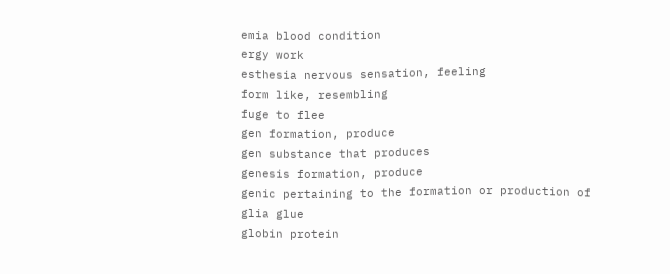emia blood condition
ergy work
esthesia nervous sensation, feeling
form like, resembling
fuge to flee
gen formation, produce
gen substance that produces
genesis formation, produce
genic pertaining to the formation or production of
glia glue
globin protein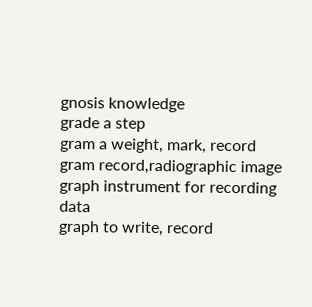gnosis knowledge
grade a step
gram a weight, mark, record
gram record,radiographic image
graph instrument for recording data
graph to write, record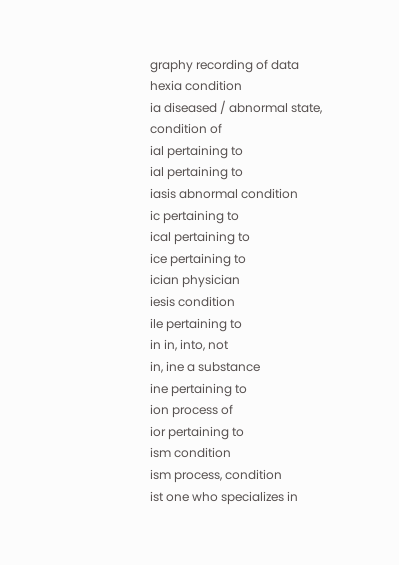graphy recording of data
hexia condition
ia diseased / abnormal state, condition of
ial pertaining to
ial pertaining to
iasis abnormal condition
ic pertaining to
ical pertaining to
ice pertaining to
ician physician
iesis condition
ile pertaining to
in in, into, not
in, ine a substance
ine pertaining to
ion process of
ior pertaining to
ism condition
ism process, condition
ist one who specializes in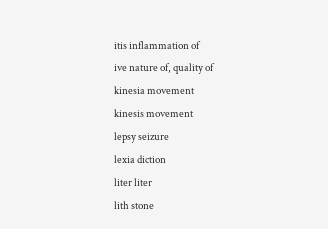itis inflammation of
ive nature of, quality of
kinesia movement
kinesis movement
lepsy seizure
lexia diction
liter liter
lith stone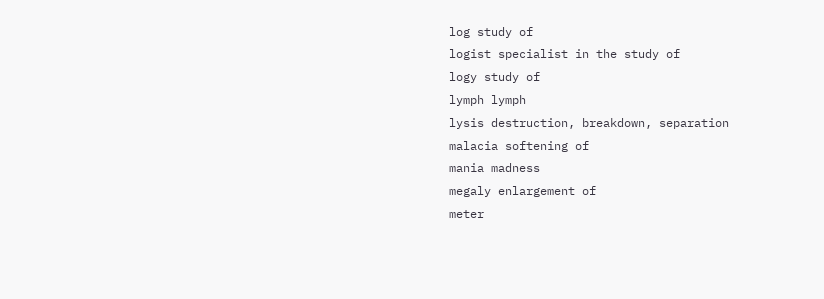log study of
logist specialist in the study of
logy study of
lymph lymph
lysis destruction, breakdown, separation
malacia softening of
mania madness
megaly enlargement of
meter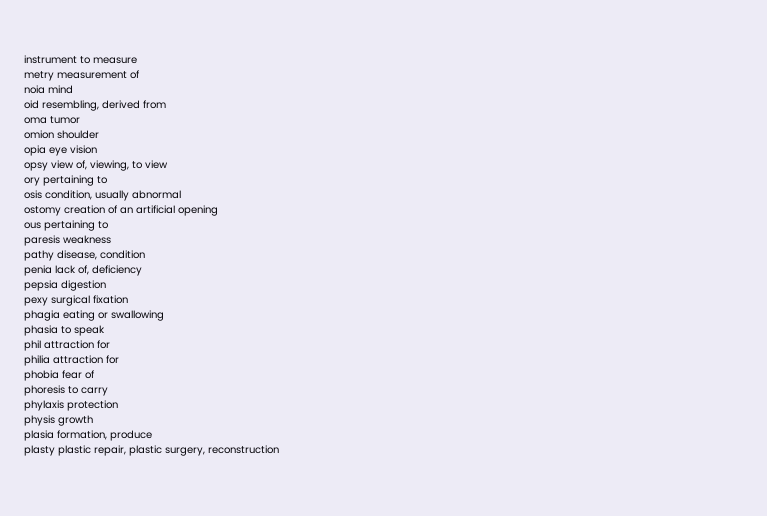instrument to measure
metry measurement of
noia mind
oid resembling, derived from
oma tumor
omion shoulder
opia eye vision
opsy view of, viewing, to view
ory pertaining to
osis condition, usually abnormal
ostomy creation of an artificial opening
ous pertaining to
paresis weakness
pathy disease, condition
penia lack of, deficiency
pepsia digestion
pexy surgical fixation
phagia eating or swallowing
phasia to speak
phil attraction for
philia attraction for
phobia fear of
phoresis to carry
phylaxis protection
physis growth
plasia formation, produce
plasty plastic repair, plastic surgery, reconstruction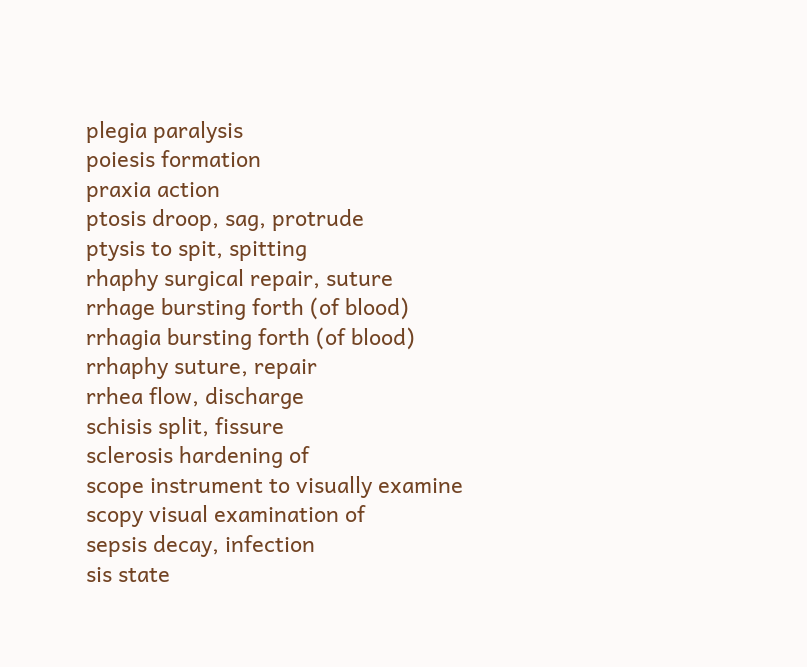plegia paralysis
poiesis formation
praxia action
ptosis droop, sag, protrude
ptysis to spit, spitting
rhaphy surgical repair, suture
rrhage bursting forth (of blood)
rrhagia bursting forth (of blood)
rrhaphy suture, repair
rrhea flow, discharge
schisis split, fissure
sclerosis hardening of
scope instrument to visually examine
scopy visual examination of
sepsis decay, infection
sis state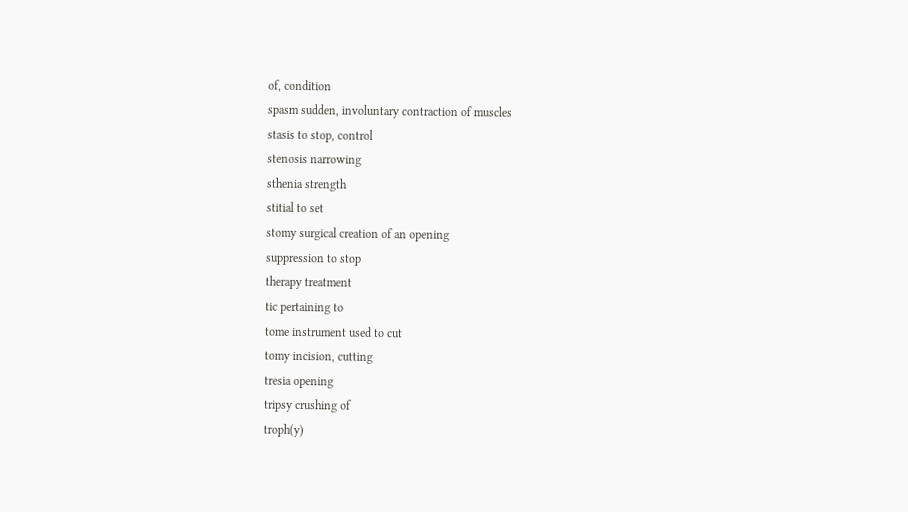of, condition
spasm sudden, involuntary contraction of muscles
stasis to stop, control
stenosis narrowing
sthenia strength
stitial to set
stomy surgical creation of an opening
suppression to stop
therapy treatment
tic pertaining to
tome instrument used to cut
tomy incision, cutting
tresia opening
tripsy crushing of
troph(y)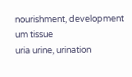nourishment, development
um tissue
uria urine, urination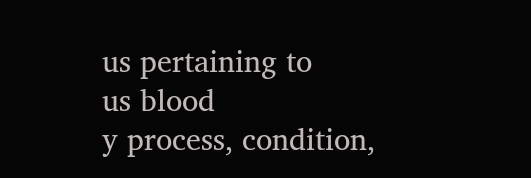us pertaining to
us blood
y process, condition,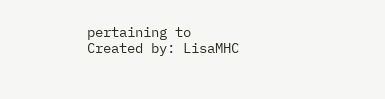pertaining to
Created by: LisaMHC